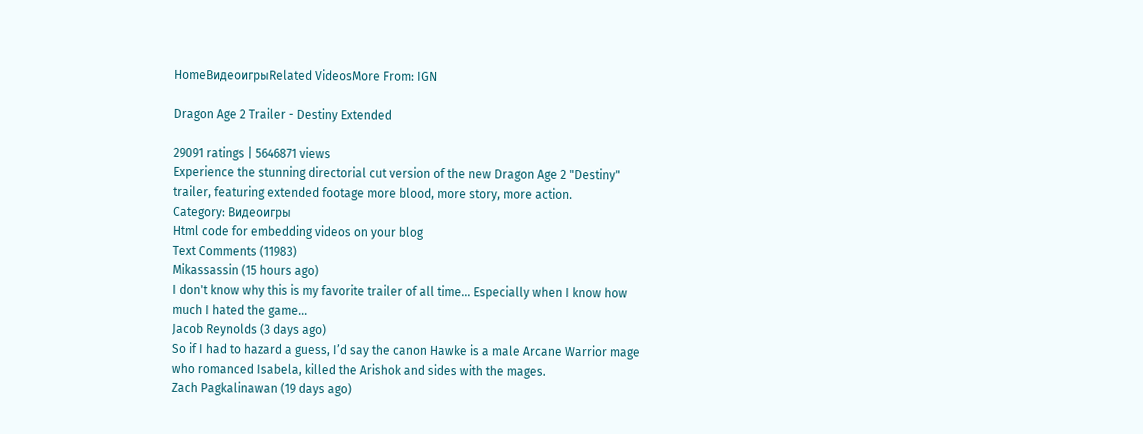HomeВидеоигрыRelated VideosMore From: IGN

Dragon Age 2 Trailer - Destiny Extended

29091 ratings | 5646871 views
Experience the stunning directorial cut version of the new Dragon Age 2 "Destiny" trailer, featuring extended footage more blood, more story, more action.
Category: Видеоигры
Html code for embedding videos on your blog
Text Comments (11983)
Mikassassin (15 hours ago)
I don't know why this is my favorite trailer of all time... Especially when I know how much I hated the game...
Jacob Reynolds (3 days ago)
So if I had to hazard a guess, I’d say the canon Hawke is a male Arcane Warrior mage who romanced Isabela, killed the Arishok and sides with the mages.
Zach Pagkalinawan (19 days ago)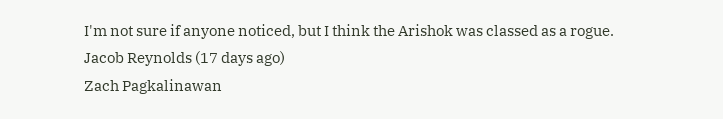I'm not sure if anyone noticed, but I think the Arishok was classed as a rogue.
Jacob Reynolds (17 days ago)
Zach Pagkalinawan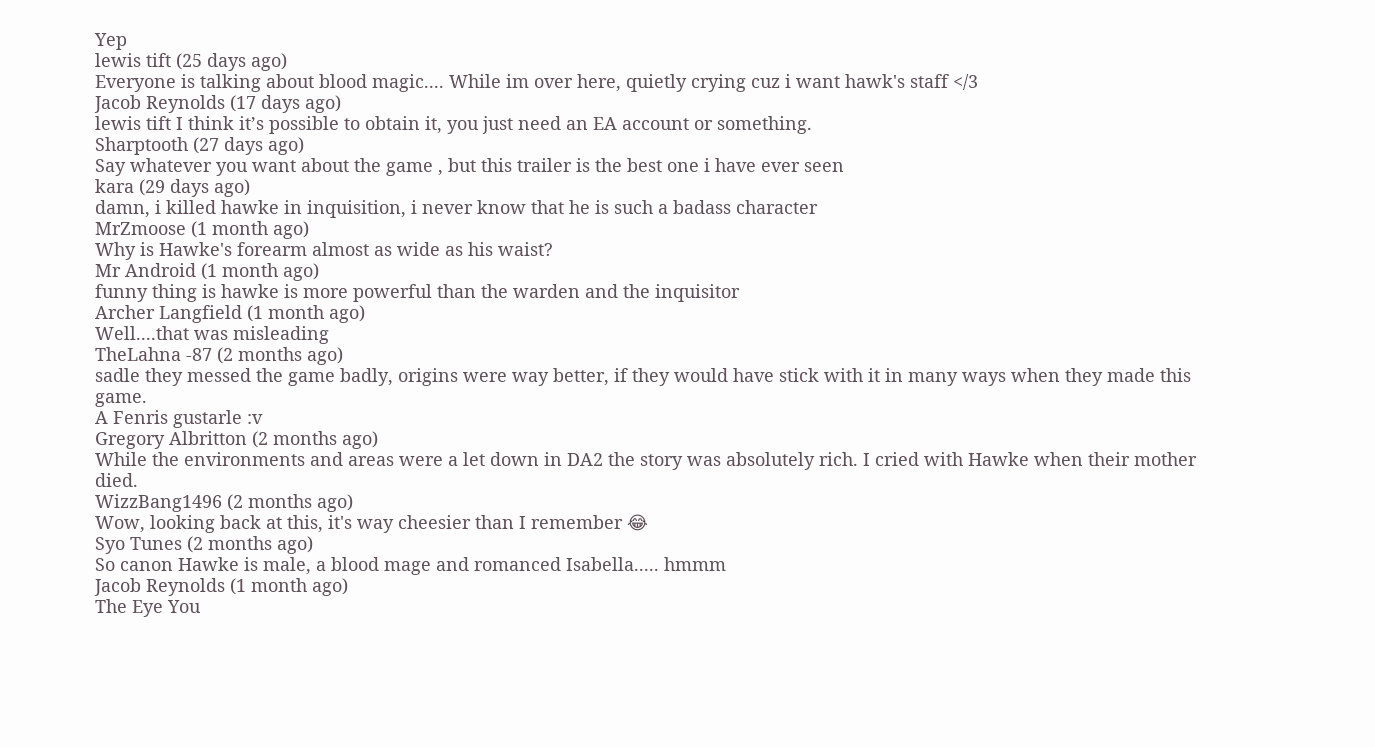Yep
lewis tift (25 days ago)
Everyone is talking about blood magic.... While im over here, quietly crying cuz i want hawk's staff </3
Jacob Reynolds (17 days ago)
lewis tift I think it’s possible to obtain it, you just need an EA account or something.
Sharptooth (27 days ago)
Say whatever you want about the game , but this trailer is the best one i have ever seen
kara (29 days ago)
damn, i killed hawke in inquisition, i never know that he is such a badass character
MrZmoose (1 month ago)
Why is Hawke's forearm almost as wide as his waist?
Mr Android (1 month ago)
funny thing is hawke is more powerful than the warden and the inquisitor
Archer Langfield (1 month ago)
Well....that was misleading
TheLahna -87 (2 months ago)
sadle they messed the game badly, origins were way better, if they would have stick with it in many ways when they made this game.
A Fenris gustarle :v
Gregory Albritton (2 months ago)
While the environments and areas were a let down in DA2 the story was absolutely rich. I cried with Hawke when their mother died.
WizzBang1496 (2 months ago)
Wow, looking back at this, it's way cheesier than I remember 😂
Syo Tunes (2 months ago)
So canon Hawke is male, a blood mage and romanced Isabella..... hmmm
Jacob Reynolds (1 month ago)
The Eye You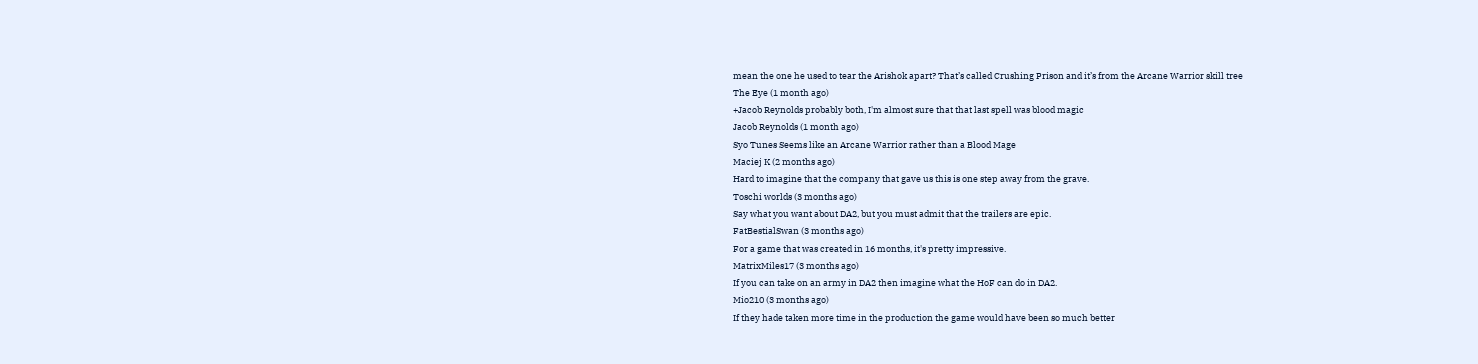mean the one he used to tear the Arishok apart? That’s called Crushing Prison and it’s from the Arcane Warrior skill tree
The Eye (1 month ago)
+Jacob Reynolds probably both, I'm almost sure that that last spell was blood magic
Jacob Reynolds (1 month ago)
Syo Tunes Seems like an Arcane Warrior rather than a Blood Mage
Maciej K (2 months ago)
Hard to imagine that the company that gave us this is one step away from the grave.
Toschi worlds (3 months ago)
Say what you want about DA2, but you must admit that the trailers are epic.
FatBestialSwan (3 months ago)
For a game that was created in 16 months, it's pretty impressive.
MatrixMiles17 (3 months ago)
If you can take on an army in DA2 then imagine what the HoF can do in DA2.
Mio210 (3 months ago)
If they hade taken more time in the production the game would have been so much better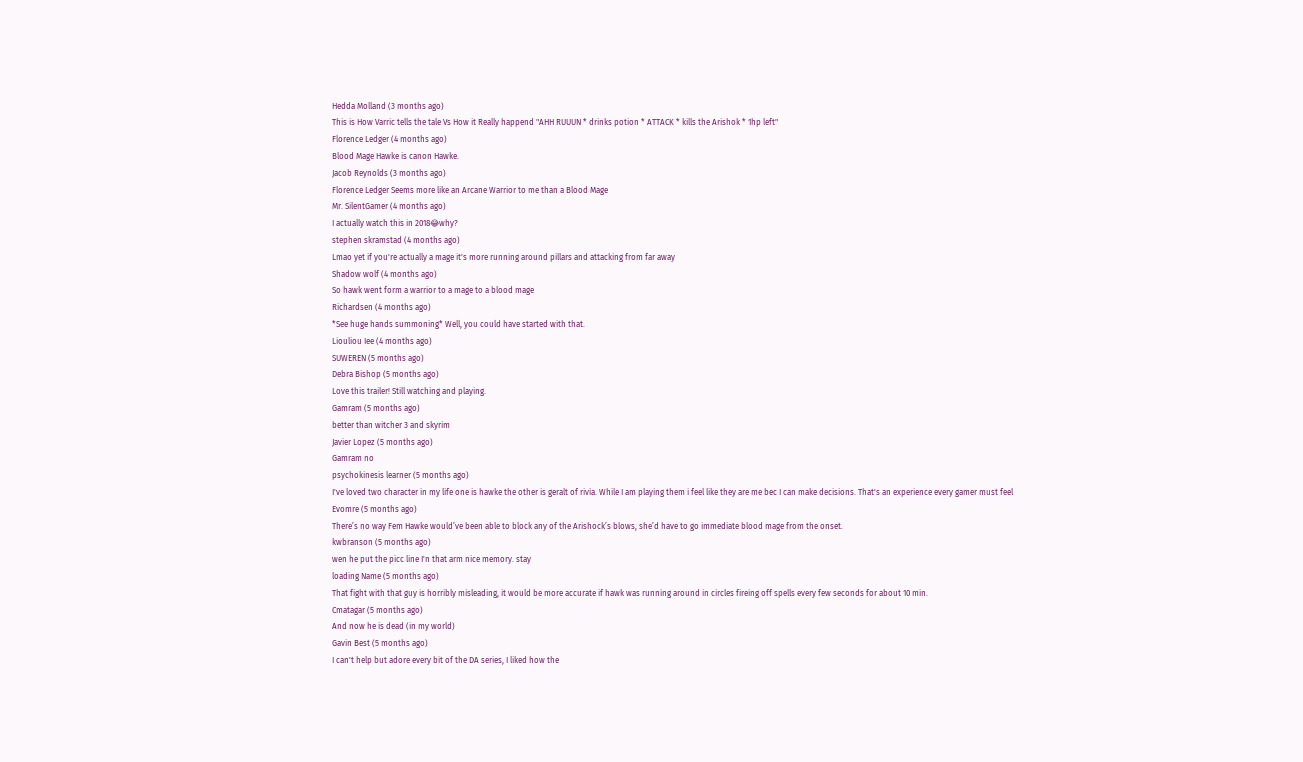Hedda Molland (3 months ago)
This is How Varric tells the tale Vs How it Really happend "AHH RUUUN * drinks potion * ATTACK * kills the Arishok * 1hp left"
Florence Ledger (4 months ago)
Blood Mage Hawke is canon Hawke.
Jacob Reynolds (3 months ago)
Florence Ledger Seems more like an Arcane Warrior to me than a Blood Mage
Mr. SilentGamer (4 months ago)
I actually watch this in 2018😂why?
stephen skramstad (4 months ago)
Lmao yet if you're actually a mage it's more running around pillars and attacking from far away
Shadow wolf (4 months ago)
So hawk went form a warrior to a mage to a blood mage
Richardsen (4 months ago)
*See huge hands summoning* Well, you could have started with that.
Liouliou Iee (4 months ago)
SUWEREN (5 months ago)
Debra Bishop (5 months ago)
Love this trailer! Still watching and playing.
Gamram (5 months ago)
better than witcher 3 and skyrim
Javier Lopez (5 months ago)
Gamram no
psychokinesis learner (5 months ago)
I've loved two character in my life one is hawke the other is geralt of rivia. While I am playing them i feel like they are me bec I can make decisions. That's an experience every gamer must feel
Evomre (5 months ago)
There’s no way Fem Hawke would’ve been able to block any of the Arishock’s blows, she’d have to go immediate blood mage from the onset.
kwbranson (5 months ago)
wen he put the picc line I'n that arm nice memory. stay
loading Name (5 months ago)
That fight with that guy is horribly misleading, it would be more accurate if hawk was running around in circles fireing off spells every few seconds for about 10 min.
Cmatagar (5 months ago)
And now he is dead (in my world)
Gavin Best (5 months ago)
I can't help but adore every bit of the DA series, I liked how the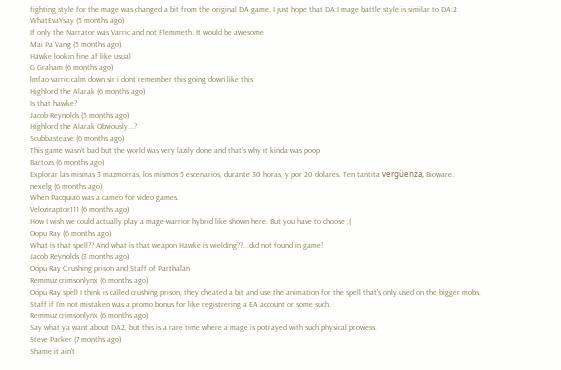fighting style for the mage was changed a bit from the original DA game. I just hope that DA:I mage battle style is similar to DA:2
WhatEvaYsay (5 months ago)
If only the Narrator was Varric and not Flemmeth. It would be awesome
Mai Pa Vang (5 months ago)
Hawke lookin fine af like usual
G Graham (6 months ago)
lmfao varric calm down sir i dont remember this going down like this
Highlord the Alarak (6 months ago)
Is that hawke?
Jacob Reynolds (5 months ago)
Highlord the Alarak Obviously...?
Scubbasteave (6 months ago)
This game wasn’t bad but the world was very lazily done and that’s why it kinda was poop
Bartozs (6 months ago)
Explorar las mismas 3 mazmorras, los mismos 5 escenarios, durante 30 horas, y por 20 dolares. Ten tantita vergüenza, Bioware.
nexelg (6 months ago)
When Pacquiao was a cameo for video games.
Veloziraptor111 (6 months ago)
How I wish we could actually play a mage-warrior hybrid like shown here. But you have to choose :(
Oopu Ray (6 months ago)
What is that spell?? And what is that weapon Hawke is wielding??...did not found in game!
Jacob Reynolds (3 months ago)
Oopu Ray Crushing prison and Staff of Parthalan
Remmuz crimsonlynx (6 months ago)
Oopu Ray spell I think is called crushing prison, they cheated a bit and use the animation for the spell that's only used on the bigger mobs. Staff if I'm not mistaken was a promo bonus for like registrering a EA account or some such.
Remmuz crimsonlynx (6 months ago)
Say what ya want about DA2, but this is a rare time where a mage is potrayed with such physical prowess.
Steve Parker (7 months ago)
Shame it ain't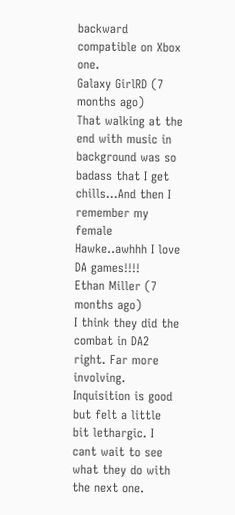backward compatible on Xbox one.
Galaxy GirlRD (7 months ago)
That walking at the end with music in background was so badass that I get chills...And then I remember my female Hawke..awhhh I love DA games!!!!
Ethan Miller (7 months ago)
I think they did the combat in DA2 right. Far more involving. Inquisition is good but felt a little bit lethargic. I cant wait to see what they do with the next one.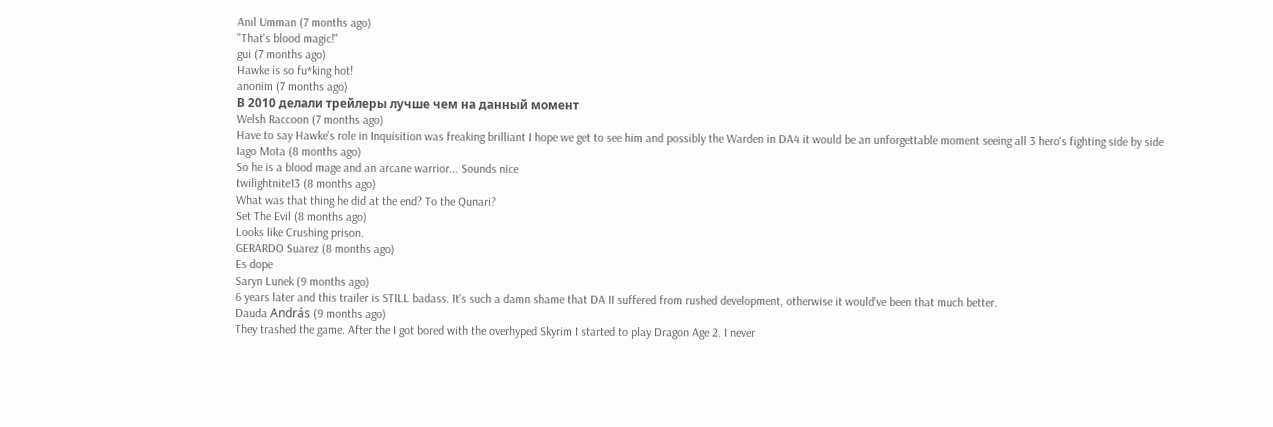Anıl Umman (7 months ago)
"That's blood magic!"
gui (7 months ago)
Hawke is so fu*king hot!
anonim (7 months ago)
В 2010 делали трейлеры лучше чем на данный момент
Welsh Raccoon (7 months ago)
Have to say Hawke's role in Inquisition was freaking brilliant I hope we get to see him and possibly the Warden in DA4 it would be an unforgettable moment seeing all 3 hero's fighting side by side
Iago Mota (8 months ago)
So he is a blood mage and an arcane warrior... Sounds nice
twilightnite13 (8 months ago)
What was that thing he did at the end? To the Qunari?
Set The Evil (8 months ago)
Looks like Crushing prison.
GERARDO Suarez (8 months ago)
Es dope
Saryn Lunek (9 months ago)
6 years later and this trailer is STILL badass. It's such a damn shame that DA II suffered from rushed development, otherwise it would've been that much better.
Dauda András (9 months ago)
They trashed the game. After the I got bored with the overhyped Skyrim I started to play Dragon Age 2. I never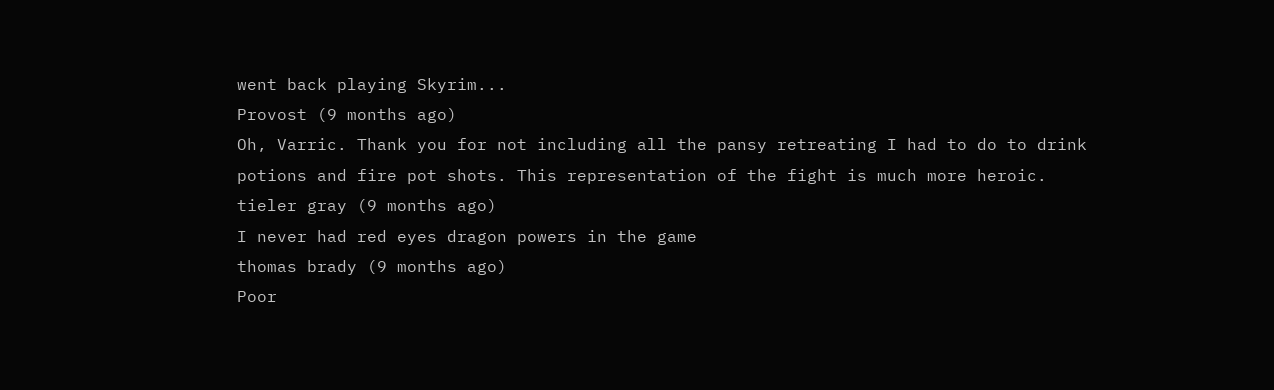went back playing Skyrim...
Provost (9 months ago)
Oh, Varric. Thank you for not including all the pansy retreating I had to do to drink potions and fire pot shots. This representation of the fight is much more heroic.
tieler gray (9 months ago)
I never had red eyes dragon powers in the game
thomas brady (9 months ago)
Poor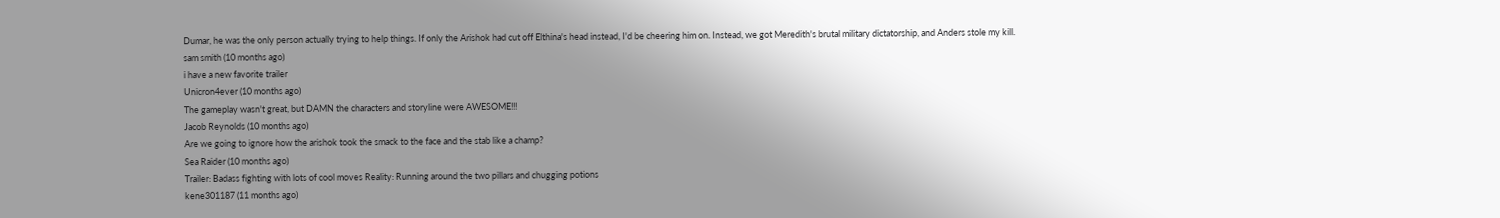Dumar, he was the only person actually trying to help things. If only the Arishok had cut off Elthina's head instead, I'd be cheering him on. Instead, we got Meredith's brutal military dictatorship, and Anders stole my kill.
sam smith (10 months ago)
i have a new favorite trailer
Unicron4ever (10 months ago)
The gameplay wasn't great, but DAMN the characters and storyline were AWESOME!!!
Jacob Reynolds (10 months ago)
Are we going to ignore how the arishok took the smack to the face and the stab like a champ?
Sea Raider (10 months ago)
Trailer: Badass fighting with lots of cool moves Reality: Running around the two pillars and chugging potions
kene301187 (11 months ago)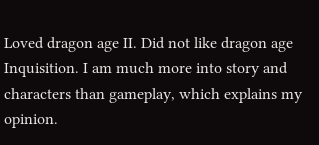Loved dragon age II. Did not like dragon age Inquisition. I am much more into story and characters than gameplay, which explains my opinion.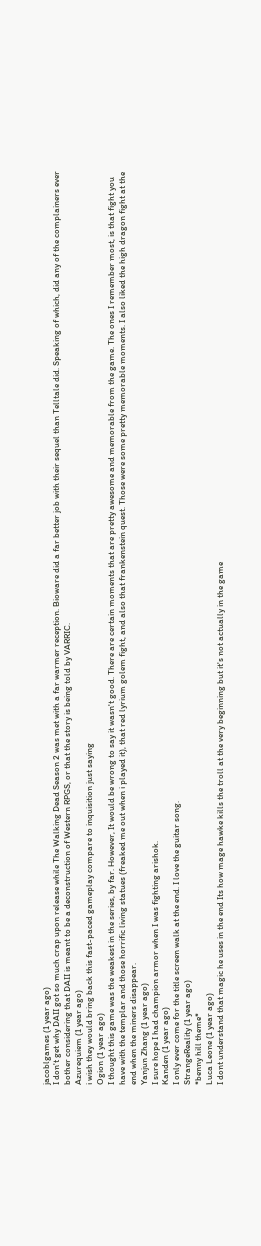jacoblgames (1 year ago)
I don't get why DAII got so much crap upon release while The Walking Dead Season 2 was met with a far warmer reception. Bioware did a far better job with their sequel than Telltale did. Speaking of which, did any of the complainers ever bother considering that DAII is meant to be a deconstruction of Western RPGS, or that the story is being told by VARRIC.
Azurequiem (1 year ago)
i wish they would bring back this fast-paced gameplay compare to inquisition just saying
Ogion (1 year ago)
I thought this game was the weakest in the series, by far. However, It would be wrong to say it wasn't good. There are certain moments that are pretty awesome and memorable from the game. The ones I remember most, is that fight you have with the templar and those horrific living statues (freaked me out when i played it), that red lyrium golem fight, and also that frankenstein quest. Those were some pretty memorable moments. I also liked the high dragon fight at the end when the miners disappear.
Yanjun Zhang (1 year ago)
I sure hope I had champion armor when I was fighting arishok.
Kanden (1 year ago)
I only ever come for the title screen walk at the end. I love the guitar song.
StrangeReality (1 year ago)
*benny hill theme*
Luca Leone (1 year ago)
I dont understand that magic he uses in the end Its how mage hawke kills the troll at the very beginning but it's not actually in the game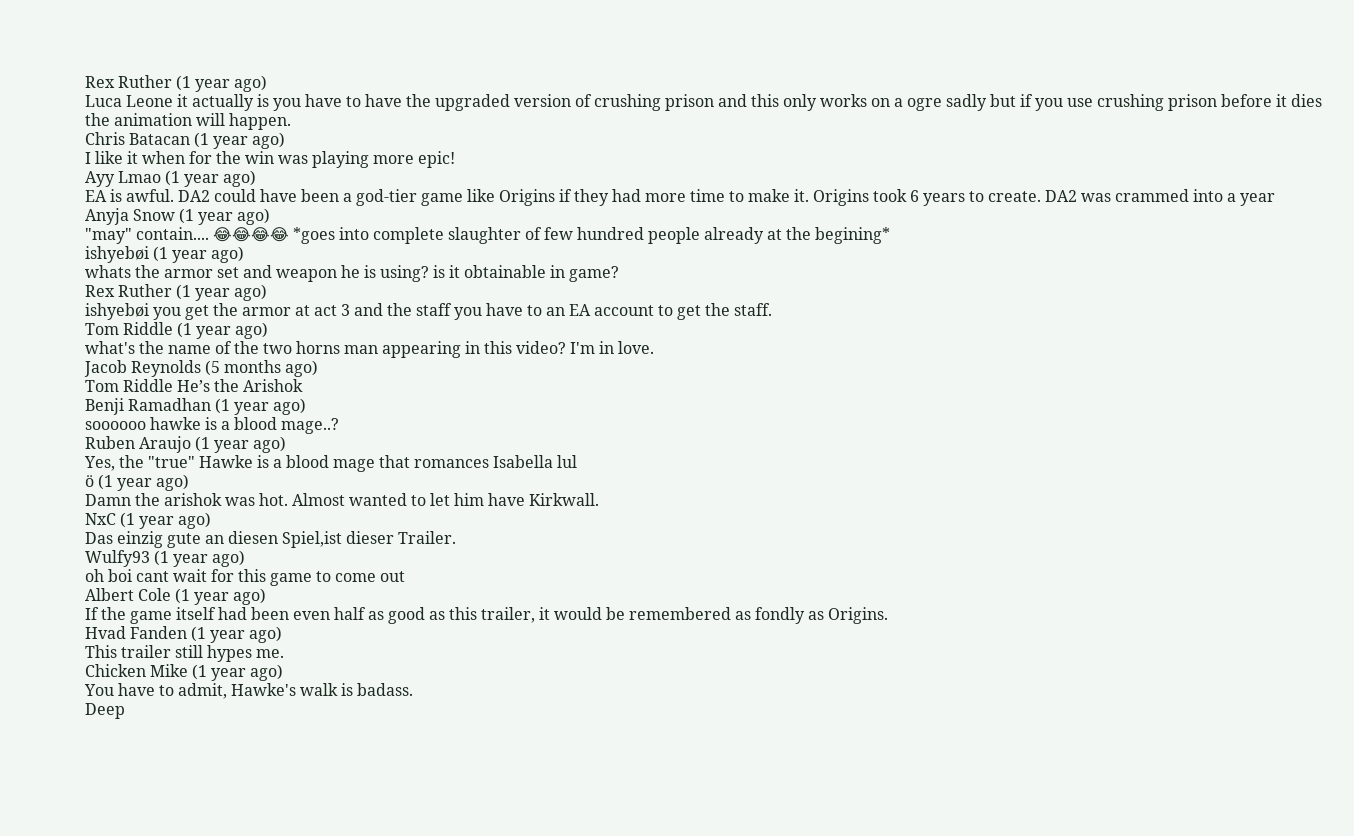Rex Ruther (1 year ago)
Luca Leone it actually is you have to have the upgraded version of crushing prison and this only works on a ogre sadly but if you use crushing prison before it dies the animation will happen.
Chris Batacan (1 year ago)
I like it when for the win was playing more epic!
Ayy Lmao (1 year ago)
EA is awful. DA2 could have been a god-tier game like Origins if they had more time to make it. Origins took 6 years to create. DA2 was crammed into a year
Anyja Snow (1 year ago)
"may" contain.... 😂😂😂😂 *goes into complete slaughter of few hundred people already at the begining*
ishyebøi (1 year ago)
whats the armor set and weapon he is using? is it obtainable in game?
Rex Ruther (1 year ago)
ishyebøi you get the armor at act 3 and the staff you have to an EA account to get the staff.
Tom Riddle (1 year ago)
what's the name of the two horns man appearing in this video? I'm in love.
Jacob Reynolds (5 months ago)
Tom Riddle He’s the Arishok
Benji Ramadhan (1 year ago)
soooooo hawke is a blood mage..?
Ruben Araujo (1 year ago)
Yes, the "true" Hawke is a blood mage that romances Isabella lul
ö (1 year ago)
Damn the arishok was hot. Almost wanted to let him have Kirkwall.
NxC (1 year ago)
Das einzig gute an diesen Spiel,ist dieser Trailer.
Wulfy93 (1 year ago)
oh boi cant wait for this game to come out
Albert Cole (1 year ago)
If the game itself had been even half as good as this trailer, it would be remembered as fondly as Origins.
Hvad Fanden (1 year ago)
This trailer still hypes me.
Chicken Mike (1 year ago)
You have to admit, Hawke's walk is badass.
Deep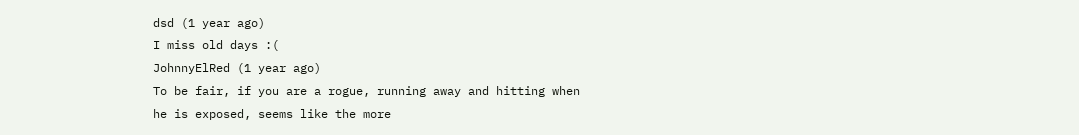dsd (1 year ago)
I miss old days :(
JohnnyElRed (1 year ago)
To be fair, if you are a rogue, running away and hitting when he is exposed, seems like the more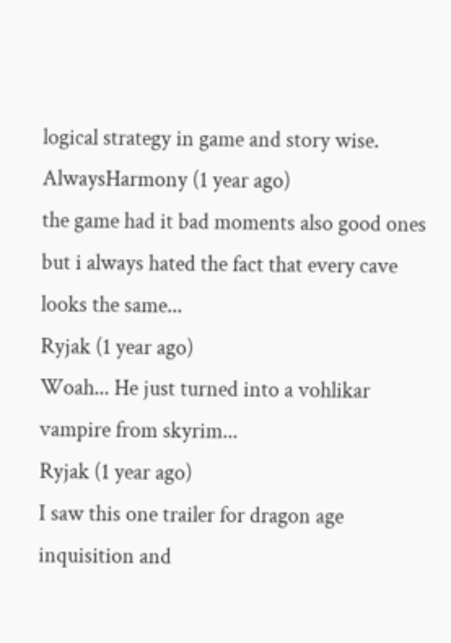logical strategy in game and story wise.
AlwaysHarmony (1 year ago)
the game had it bad moments also good ones but i always hated the fact that every cave looks the same...
Ryjak (1 year ago)
Woah... He just turned into a vohlikar vampire from skyrim...
Ryjak (1 year ago)
I saw this one trailer for dragon age inquisition and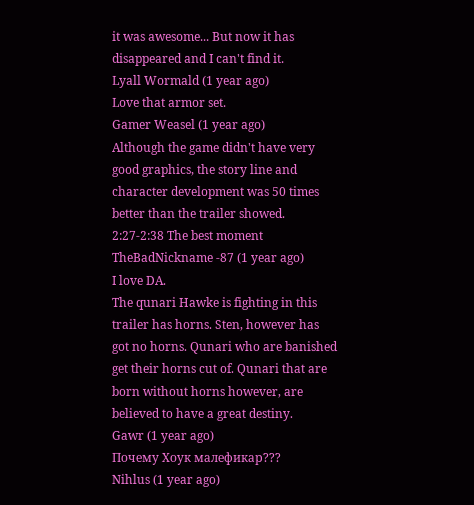it was awesome... But now it has disappeared and I can't find it.
Lyall Wormald (1 year ago)
Love that armor set.
Gamer Weasel (1 year ago)
Although the game didn't have very good graphics, the story line and character development was 50 times better than the trailer showed.
2:27-2:38 The best moment
TheBadNickname -87 (1 year ago)
I love DA.
The qunari Hawke is fighting in this trailer has horns. Sten, however has got no horns. Qunari who are banished get their horns cut of. Qunari that are born without horns however, are believed to have a great destiny.
Gawr (1 year ago)
Почему Хоук малефикар???
Nihlus (1 year ago)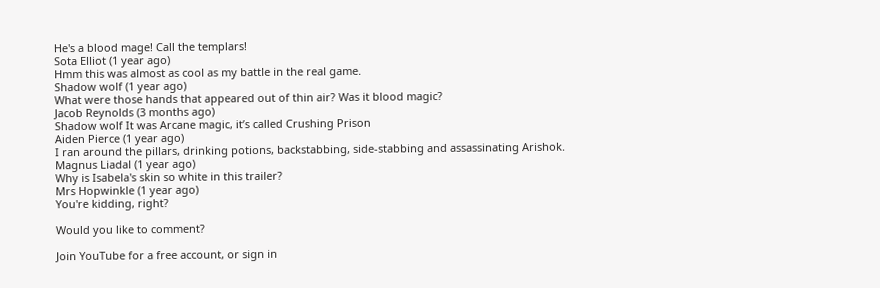He's a blood mage! Call the templars!
Sota Elliot (1 year ago)
Hmm this was almost as cool as my battle in the real game.
Shadow wolf (1 year ago)
What were those hands that appeared out of thin air? Was it blood magic?
Jacob Reynolds (3 months ago)
Shadow wolf It was Arcane magic, it’s called Crushing Prison
Aiden Pierce (1 year ago)
I ran around the pillars, drinking potions, backstabbing, side-stabbing and assassinating Arishok.
Magnus Liadal (1 year ago)
Why is Isabela's skin so white in this trailer?
Mrs Hopwinkle (1 year ago)
You're kidding, right?

Would you like to comment?

Join YouTube for a free account, or sign in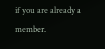if you are already a member.